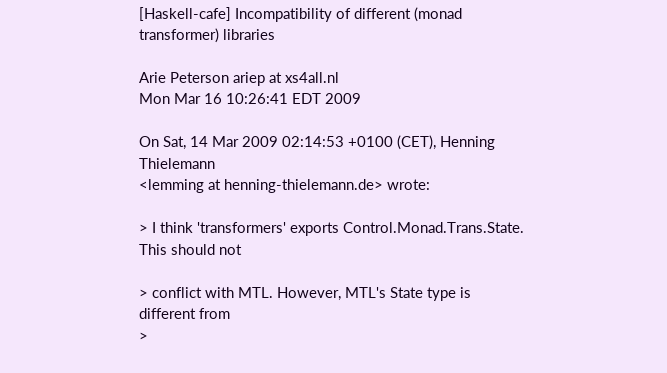[Haskell-cafe] Incompatibility of different (monad transformer) libraries

Arie Peterson ariep at xs4all.nl
Mon Mar 16 10:26:41 EDT 2009

On Sat, 14 Mar 2009 02:14:53 +0100 (CET), Henning Thielemann
<lemming at henning-thielemann.de> wrote:

> I think 'transformers' exports Control.Monad.Trans.State. This should not

> conflict with MTL. However, MTL's State type is different from
>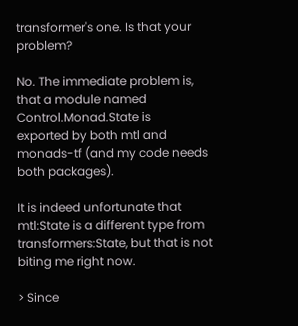transformer's one. Is that your problem?

No. The immediate problem is, that a module named Control.Monad.State is
exported by both mtl and monads-tf (and my code needs both packages).

It is indeed unfortunate that mtl:State is a different type from
transformers:State, but that is not biting me right now.

> Since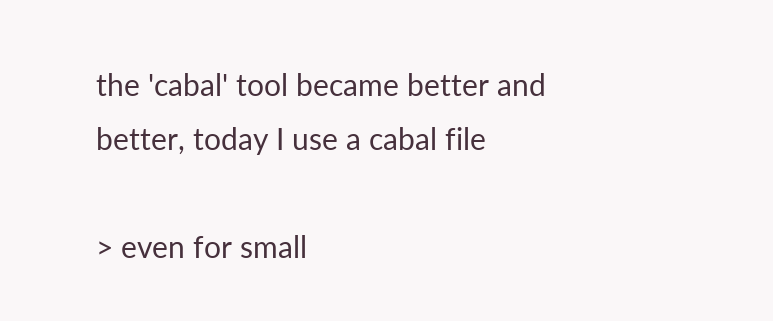the 'cabal' tool became better and better, today I use a cabal file

> even for small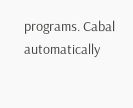programs. Cabal automatically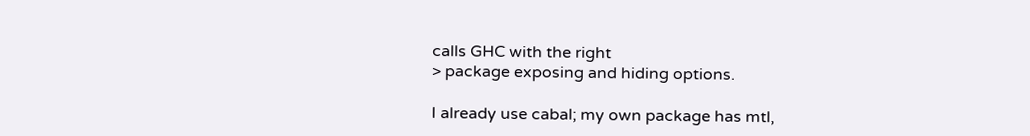calls GHC with the right
> package exposing and hiding options.

I already use cabal; my own package has mtl,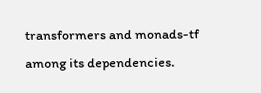transformers and monads-tf
among its dependencies.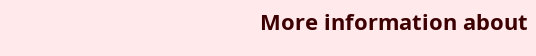More information about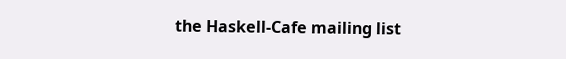the Haskell-Cafe mailing list